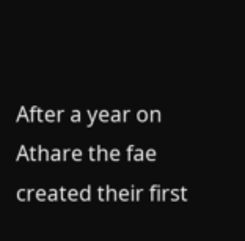After a year on Athare the fae created their first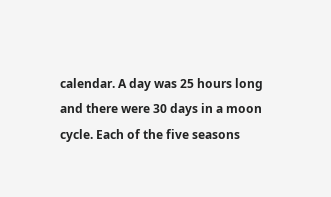calendar. A day was 25 hours long and there were 30 days in a moon cycle. Each of the five seasons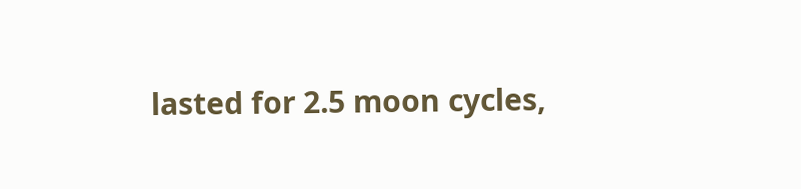lasted for 2.5 moon cycles,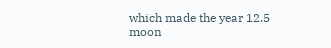which made the year 12.5 moon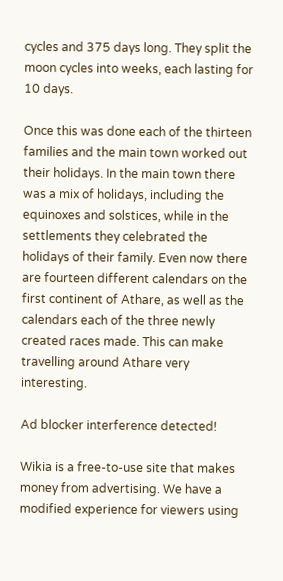cycles and 375 days long. They split the moon cycles into weeks, each lasting for 10 days.

Once this was done each of the thirteen families and the main town worked out their holidays. In the main town there was a mix of holidays, including the equinoxes and solstices, while in the settlements they celebrated the holidays of their family. Even now there are fourteen different calendars on the first continent of Athare, as well as the calendars each of the three newly created races made. This can make travelling around Athare very interesting.

Ad blocker interference detected!

Wikia is a free-to-use site that makes money from advertising. We have a modified experience for viewers using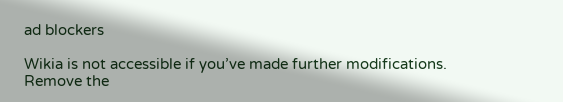ad blockers

Wikia is not accessible if you’ve made further modifications. Remove the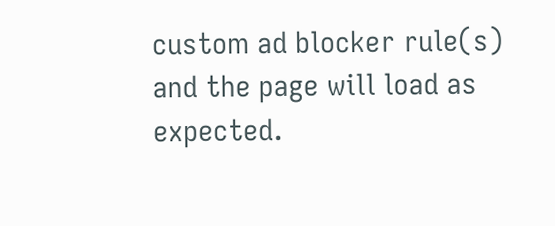custom ad blocker rule(s) and the page will load as expected.